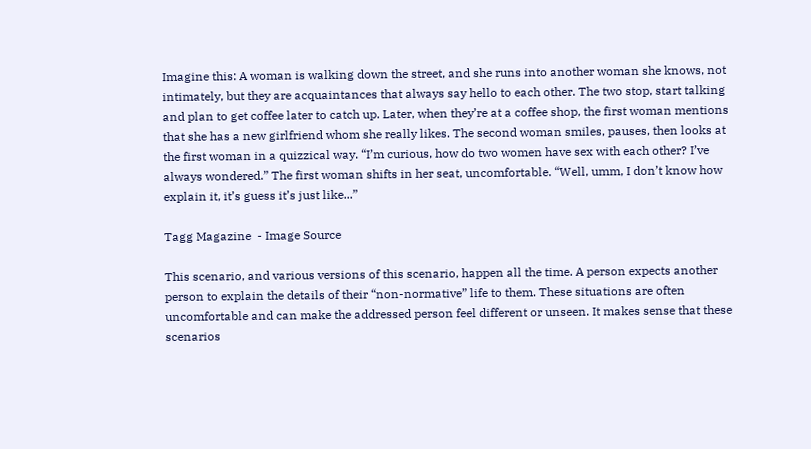Imagine this: A woman is walking down the street, and she runs into another woman she knows, not intimately, but they are acquaintances that always say hello to each other. The two stop, start talking and plan to get coffee later to catch up. Later, when they’re at a coffee shop, the first woman mentions that she has a new girlfriend whom she really likes. The second woman smiles, pauses, then looks at the first woman in a quizzical way. “I’m curious, how do two women have sex with each other? I’ve always wondered.” The first woman shifts in her seat, uncomfortable. “Well, umm, I don’t know how explain it, it’s guess it’s just like...”

Tagg Magazine  - Image Source

This scenario, and various versions of this scenario, happen all the time. A person expects another person to explain the details of their “non-normative” life to them. These situations are often uncomfortable and can make the addressed person feel different or unseen. It makes sense that these scenarios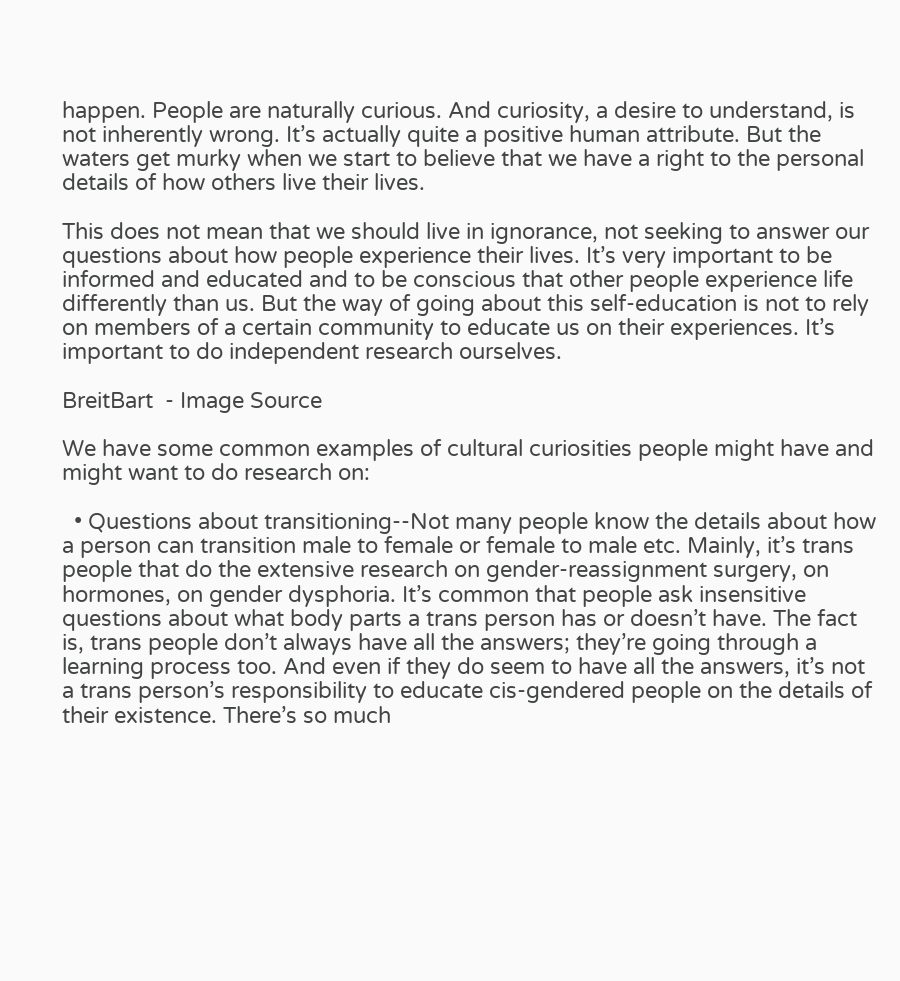happen. People are naturally curious. And curiosity, a desire to understand, is not inherently wrong. It’s actually quite a positive human attribute. But the waters get murky when we start to believe that we have a right to the personal details of how others live their lives.

This does not mean that we should live in ignorance, not seeking to answer our questions about how people experience their lives. It’s very important to be informed and educated and to be conscious that other people experience life differently than us. But the way of going about this self-education is not to rely on members of a certain community to educate us on their experiences. It’s important to do independent research ourselves.

BreitBart  - Image Source

We have some common examples of cultural curiosities people might have and might want to do research on:

  • Questions about transitioning--Not many people know the details about how a person can transition male to female or female to male etc. Mainly, it’s trans people that do the extensive research on gender-reassignment surgery, on hormones, on gender dysphoria. It’s common that people ask insensitive questions about what body parts a trans person has or doesn’t have. The fact is, trans people don’t always have all the answers; they’re going through a learning process too. And even if they do seem to have all the answers, it’s not a trans person’s responsibility to educate cis-gendered people on the details of their existence. There’s so much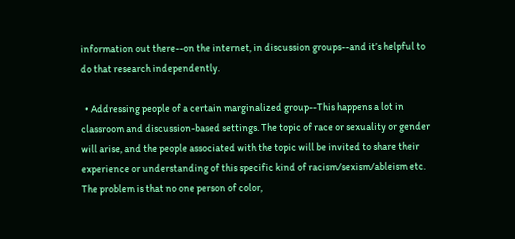information out there--on the internet, in discussion groups--and it’s helpful to do that research independently.

  • Addressing people of a certain marginalized group--This happens a lot in classroom and discussion-based settings. The topic of race or sexuality or gender will arise, and the people associated with the topic will be invited to share their experience or understanding of this specific kind of racism/sexism/ableism etc. The problem is that no one person of color,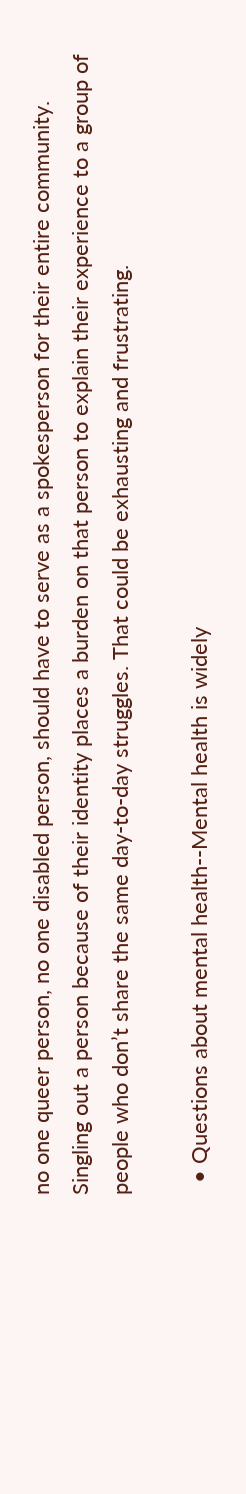no one queer person, no one disabled person, should have to serve as a spokesperson for their entire community. Singling out a person because of their identity places a burden on that person to explain their experience to a group of people who don’t share the same day-to-day struggles. That could be exhausting and frustrating.

  • Questions about mental health--Mental health is widely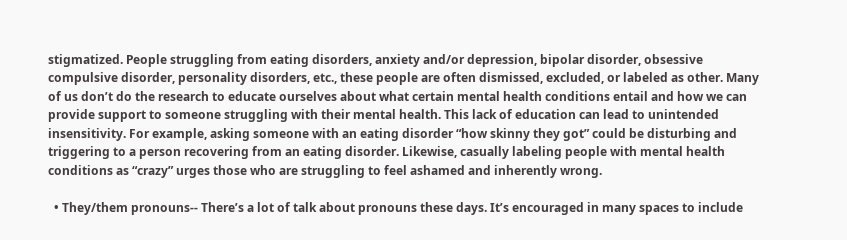stigmatized. People struggling from eating disorders, anxiety and/or depression, bipolar disorder, obsessive compulsive disorder, personality disorders, etc., these people are often dismissed, excluded, or labeled as other. Many of us don’t do the research to educate ourselves about what certain mental health conditions entail and how we can provide support to someone struggling with their mental health. This lack of education can lead to unintended insensitivity. For example, asking someone with an eating disorder “how skinny they got” could be disturbing and triggering to a person recovering from an eating disorder. Likewise, casually labeling people with mental health conditions as “crazy” urges those who are struggling to feel ashamed and inherently wrong.

  • They/them pronouns-- There’s a lot of talk about pronouns these days. It’s encouraged in many spaces to include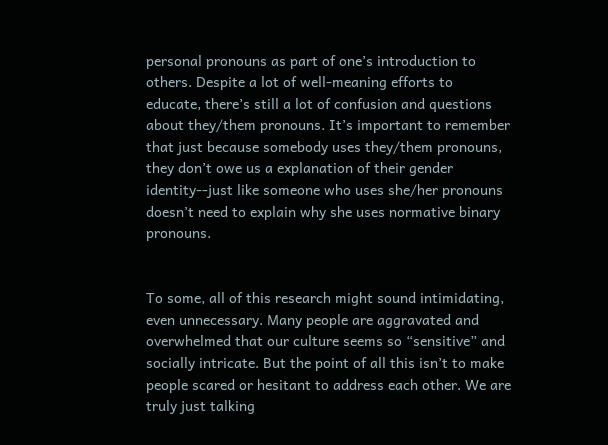personal pronouns as part of one’s introduction to others. Despite a lot of well-meaning efforts to educate, there’s still a lot of confusion and questions about they/them pronouns. It’s important to remember that just because somebody uses they/them pronouns, they don’t owe us a explanation of their gender identity--just like someone who uses she/her pronouns doesn’t need to explain why she uses normative binary pronouns.


To some, all of this research might sound intimidating, even unnecessary. Many people are aggravated and overwhelmed that our culture seems so “sensitive” and socially intricate. But the point of all this isn’t to make people scared or hesitant to address each other. We are truly just talking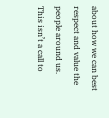about how we can best respect and value the people around us. This isn’t a call to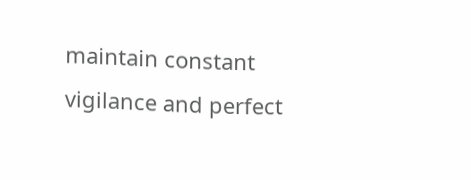maintain constant vigilance and perfect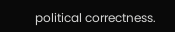political correctness.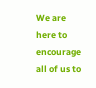We are here to encourage all of us to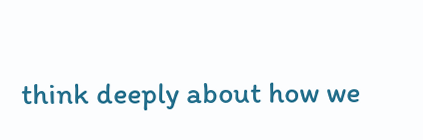think deeply about how we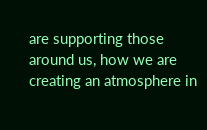are supporting those around us, how we are creating an atmosphere in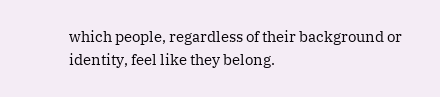which people, regardless of their background or identity, feel like they belong.